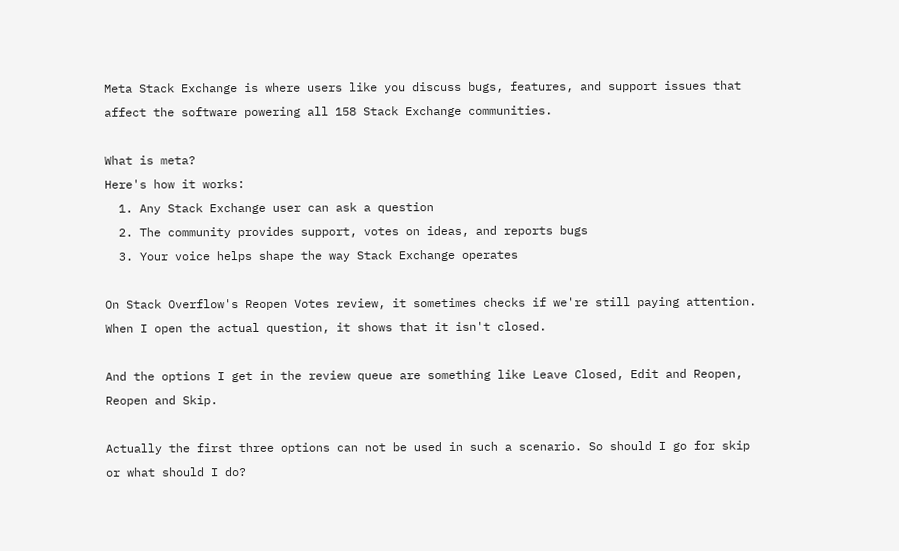Meta Stack Exchange is where users like you discuss bugs, features, and support issues that affect the software powering all 158 Stack Exchange communities.

What is meta?
Here's how it works:
  1. Any Stack Exchange user can ask a question
  2. The community provides support, votes on ideas, and reports bugs
  3. Your voice helps shape the way Stack Exchange operates

On Stack Overflow's Reopen Votes review, it sometimes checks if we're still paying attention. When I open the actual question, it shows that it isn't closed.

And the options I get in the review queue are something like Leave Closed, Edit and Reopen, Reopen and Skip.

Actually the first three options can not be used in such a scenario. So should I go for skip or what should I do?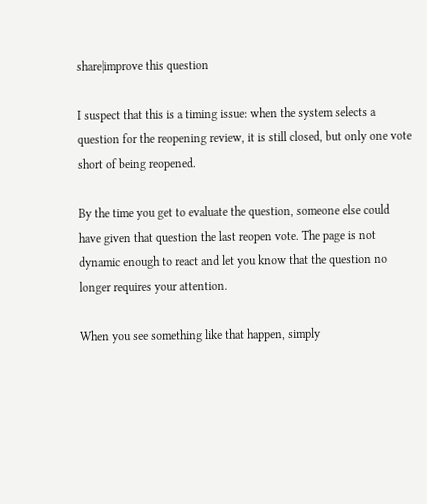share|improve this question

I suspect that this is a timing issue: when the system selects a question for the reopening review, it is still closed, but only one vote short of being reopened.

By the time you get to evaluate the question, someone else could have given that question the last reopen vote. The page is not dynamic enough to react and let you know that the question no longer requires your attention.

When you see something like that happen, simply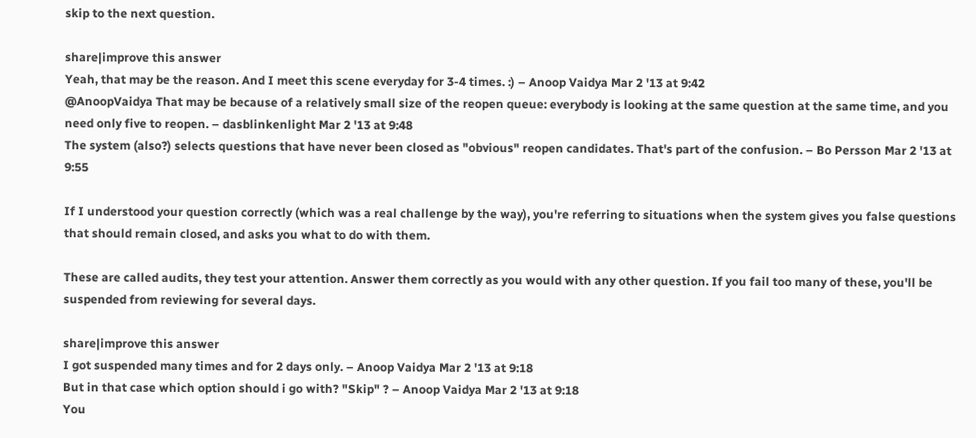skip to the next question.

share|improve this answer
Yeah, that may be the reason. And I meet this scene everyday for 3-4 times. :) – Anoop Vaidya Mar 2 '13 at 9:42
@AnoopVaidya That may be because of a relatively small size of the reopen queue: everybody is looking at the same question at the same time, and you need only five to reopen. – dasblinkenlight Mar 2 '13 at 9:48
The system (also?) selects questions that have never been closed as "obvious" reopen candidates. That's part of the confusion. – Bo Persson Mar 2 '13 at 9:55

If I understood your question correctly (which was a real challenge by the way), you're referring to situations when the system gives you false questions that should remain closed, and asks you what to do with them.

These are called audits, they test your attention. Answer them correctly as you would with any other question. If you fail too many of these, you'll be suspended from reviewing for several days.

share|improve this answer
I got suspended many times and for 2 days only. – Anoop Vaidya Mar 2 '13 at 9:18
But in that case which option should i go with? "Skip" ? – Anoop Vaidya Mar 2 '13 at 9:18
You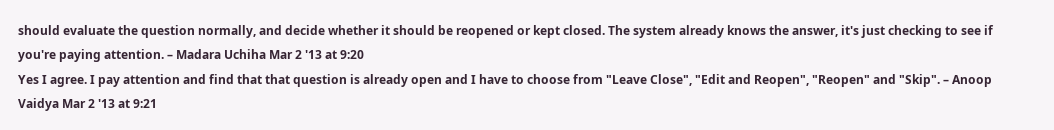should evaluate the question normally, and decide whether it should be reopened or kept closed. The system already knows the answer, it's just checking to see if you're paying attention. – Madara Uchiha Mar 2 '13 at 9:20
Yes I agree. I pay attention and find that that question is already open and I have to choose from "Leave Close", "Edit and Reopen", "Reopen" and "Skip". – Anoop Vaidya Mar 2 '13 at 9:21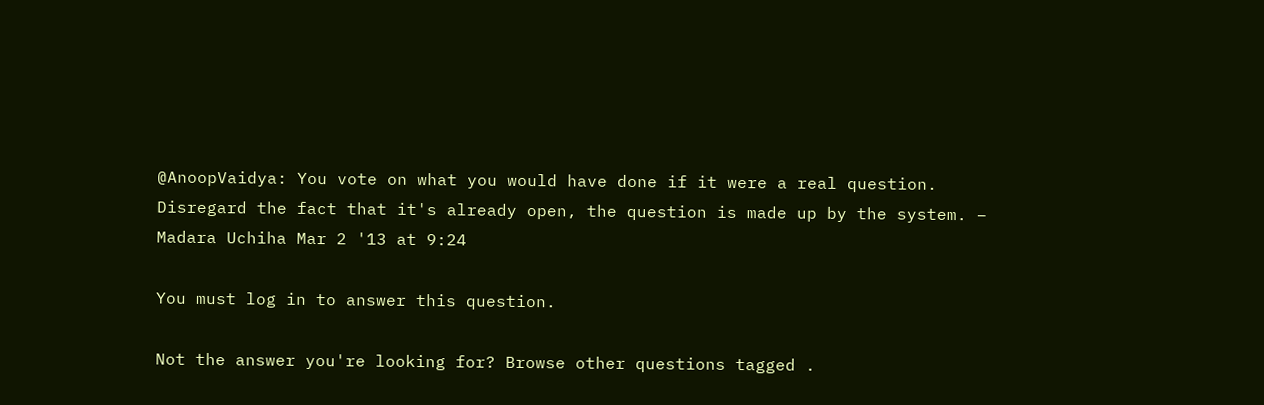@AnoopVaidya: You vote on what you would have done if it were a real question. Disregard the fact that it's already open, the question is made up by the system. – Madara Uchiha Mar 2 '13 at 9:24

You must log in to answer this question.

Not the answer you're looking for? Browse other questions tagged .